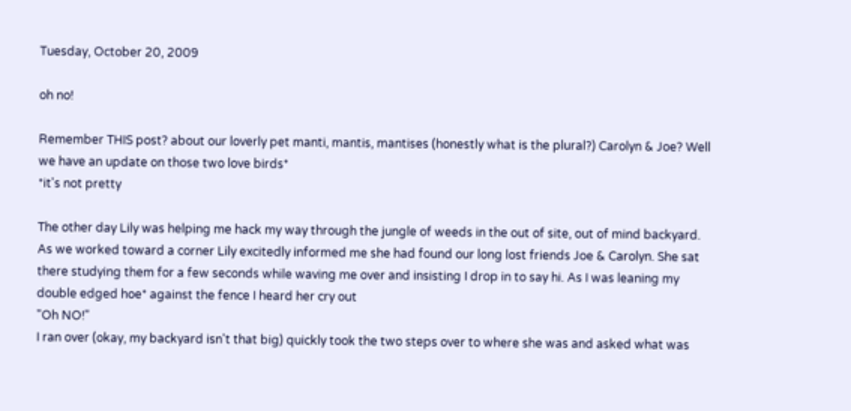Tuesday, October 20, 2009

oh no!

Remember THIS post? about our loverly pet manti, mantis, mantises (honestly what is the plural?) Carolyn & Joe? Well we have an update on those two love birds*
*it's not pretty

The other day Lily was helping me hack my way through the jungle of weeds in the out of site, out of mind backyard. As we worked toward a corner Lily excitedly informed me she had found our long lost friends Joe & Carolyn. She sat there studying them for a few seconds while waving me over and insisting I drop in to say hi. As I was leaning my double edged hoe* against the fence I heard her cry out
"Oh NO!"
I ran over (okay, my backyard isn't that big) quickly took the two steps over to where she was and asked what was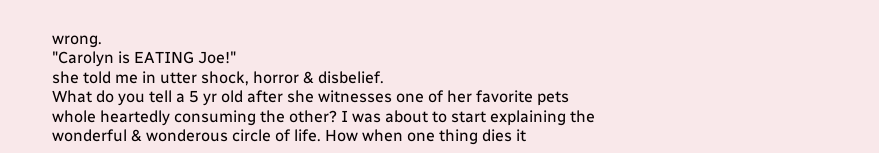wrong.
"Carolyn is EATING Joe!"
she told me in utter shock, horror & disbelief.
What do you tell a 5 yr old after she witnesses one of her favorite pets whole heartedly consuming the other? I was about to start explaining the wonderful & wonderous circle of life. How when one thing dies it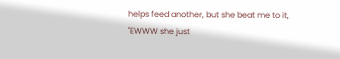helps feed another, but she beat me to it,
"EWWW she just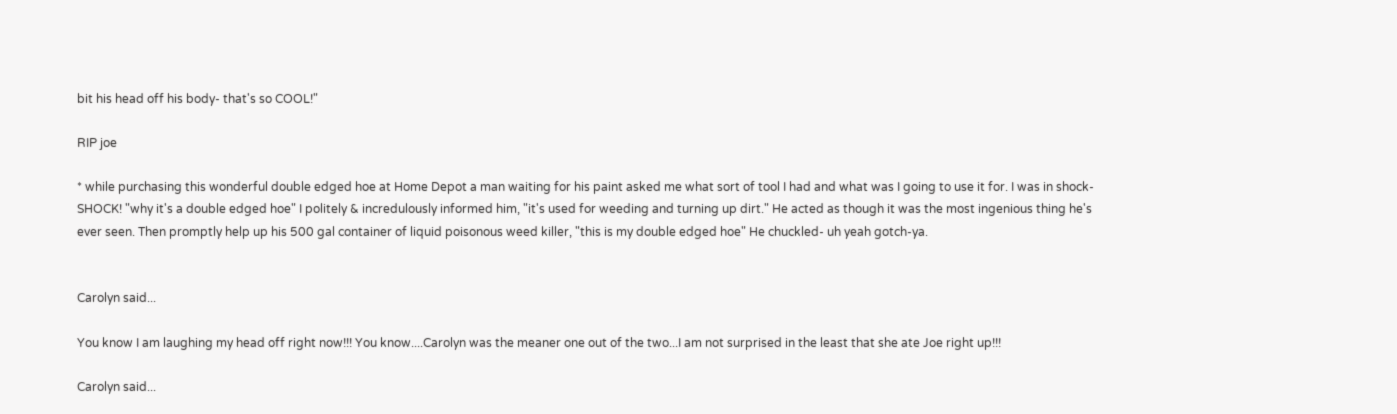bit his head off his body- that's so COOL!"

RIP joe

* while purchasing this wonderful double edged hoe at Home Depot a man waiting for his paint asked me what sort of tool I had and what was I going to use it for. I was in shock- SHOCK! "why it's a double edged hoe" I politely & incredulously informed him, "it's used for weeding and turning up dirt." He acted as though it was the most ingenious thing he's ever seen. Then promptly help up his 500 gal container of liquid poisonous weed killer, "this is my double edged hoe" He chuckled- uh yeah gotch-ya.


Carolyn said...

You know I am laughing my head off right now!!! You know....Carolyn was the meaner one out of the two...I am not surprised in the least that she ate Joe right up!!!

Carolyn said...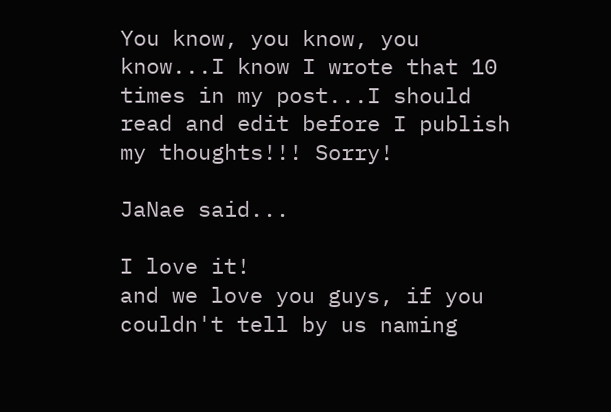You know, you know, you know...I know I wrote that 10 times in my post...I should read and edit before I publish my thoughts!!! Sorry!

JaNae said...

I love it!
and we love you guys, if you couldn't tell by us naming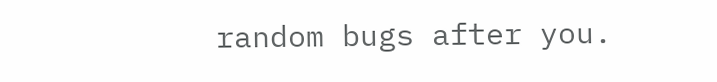random bugs after you.